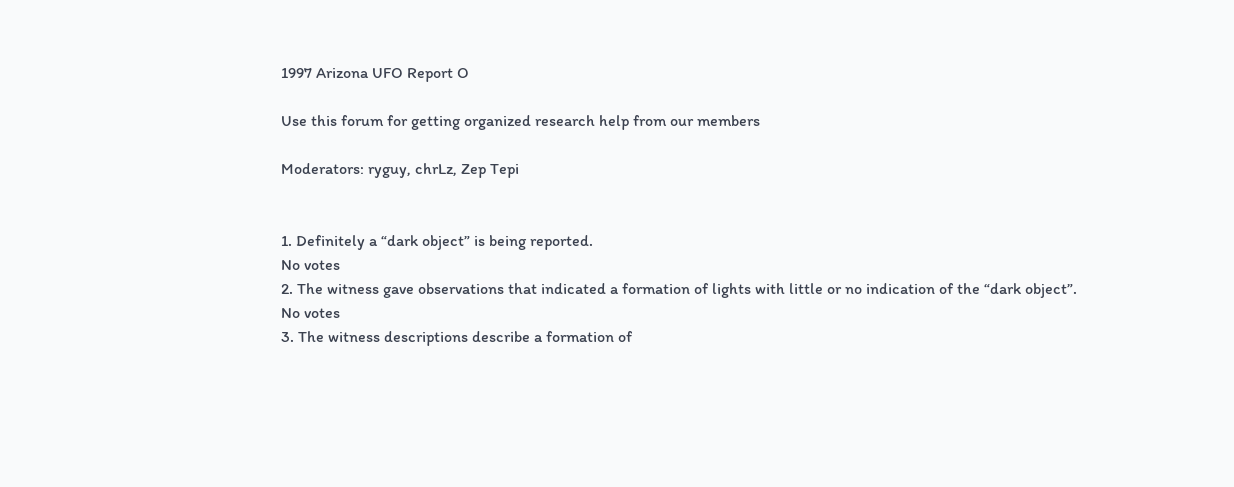1997 Arizona UFO Report O

Use this forum for getting organized research help from our members

Moderators: ryguy, chrLz, Zep Tepi


1. Definitely a “dark object” is being reported.
No votes
2. The witness gave observations that indicated a formation of lights with little or no indication of the “dark object”.
No votes
3. The witness descriptions describe a formation of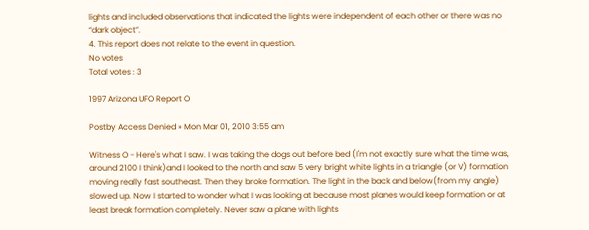lights and included observations that indicated the lights were independent of each other or there was no “dark object”.
4. This report does not relate to the event in question.
No votes
Total votes : 3

1997 Arizona UFO Report O

Postby Access Denied » Mon Mar 01, 2010 3:55 am

Witness O - Here's what I saw. I was taking the dogs out before bed (I'm not exactly sure what the time was, around 2100 I think)and I looked to the north and saw 5 very bright white lights in a triangle (or V) formation moving really fast southeast. Then they broke formation. The light in the back and below(from my angle) slowed up. Now I started to wonder what I was looking at because most planes would keep formation or at least break formation completely. Never saw a plane with lights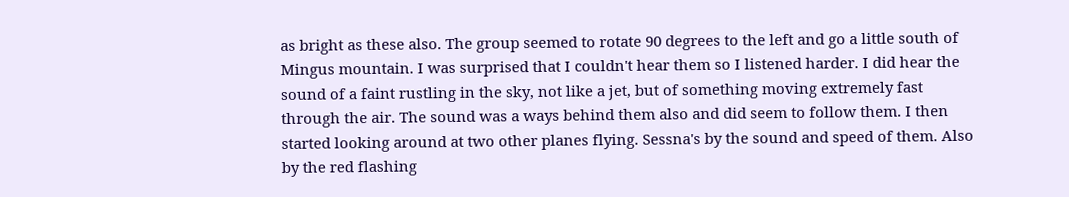as bright as these also. The group seemed to rotate 90 degrees to the left and go a little south of Mingus mountain. I was surprised that I couldn't hear them so I listened harder. I did hear the sound of a faint rustling in the sky, not like a jet, but of something moving extremely fast through the air. The sound was a ways behind them also and did seem to follow them. I then started looking around at two other planes flying. Sessna's by the sound and speed of them. Also by the red flashing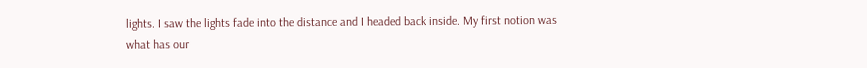lights. I saw the lights fade into the distance and I headed back inside. My first notion was what has our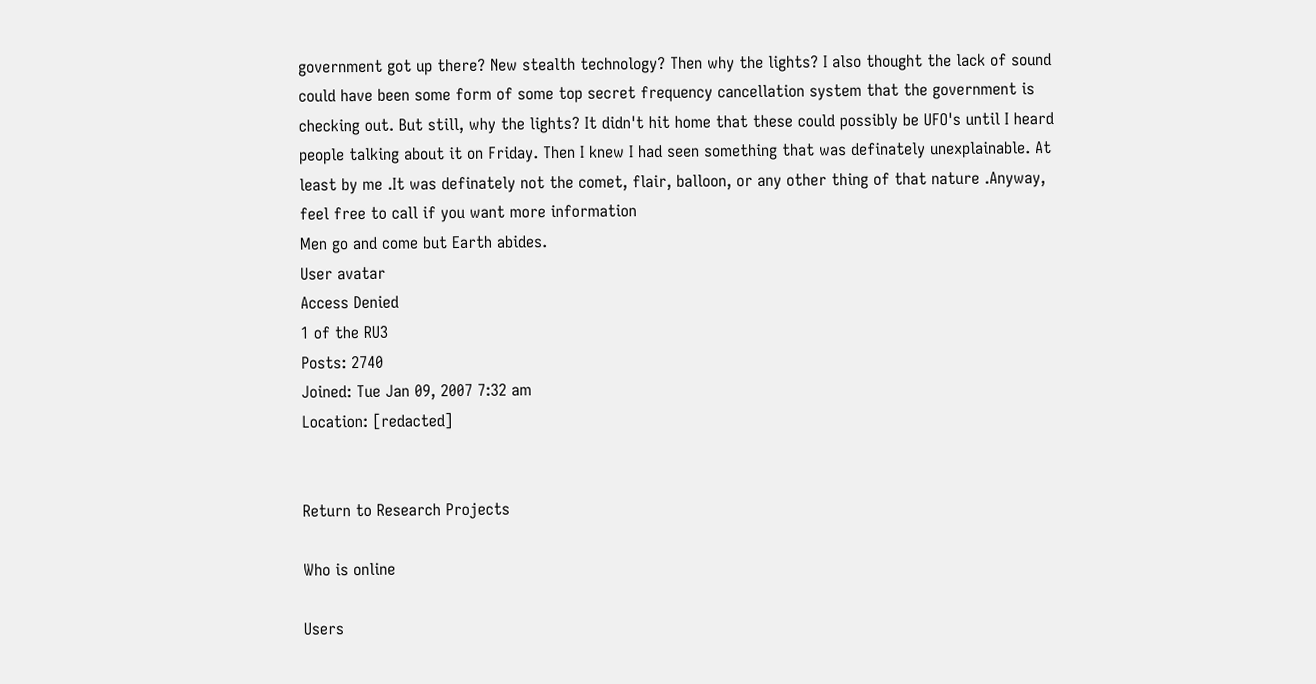government got up there? New stealth technology? Then why the lights? I also thought the lack of sound could have been some form of some top secret frequency cancellation system that the government is checking out. But still, why the lights? It didn't hit home that these could possibly be UFO's until I heard people talking about it on Friday. Then I knew I had seen something that was definately unexplainable. At least by me .It was definately not the comet, flair, balloon, or any other thing of that nature .Anyway, feel free to call if you want more information
Men go and come but Earth abides.
User avatar
Access Denied
1 of the RU3
Posts: 2740
Joined: Tue Jan 09, 2007 7:32 am
Location: [redacted]


Return to Research Projects

Who is online

Users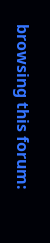browsing this forum: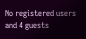No registered users and 4 guests